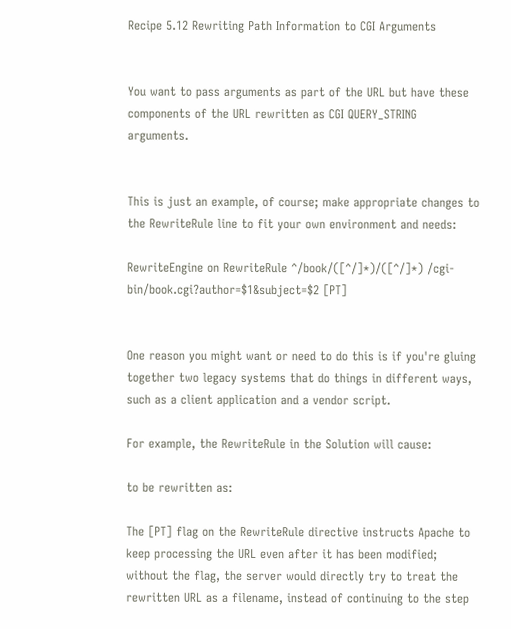Recipe 5.12 Rewriting Path Information to CGI Arguments


You want to pass arguments as part of the URL but have these components of the URL rewritten as CGI QUERY_STRING arguments.


This is just an example, of course; make appropriate changes to the RewriteRule line to fit your own environment and needs:

RewriteEngine on RewriteRule ^/book/([^/]*)/([^/]*) /cgi-bin/book.cgi?author=$1&subject=$2 [PT]


One reason you might want or need to do this is if you're gluing together two legacy systems that do things in different ways, such as a client application and a vendor script.

For example, the RewriteRule in the Solution will cause:

to be rewritten as:

The [PT] flag on the RewriteRule directive instructs Apache to keep processing the URL even after it has been modified; without the flag, the server would directly try to treat the rewritten URL as a filename, instead of continuing to the step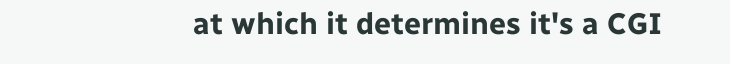at which it determines it's a CGI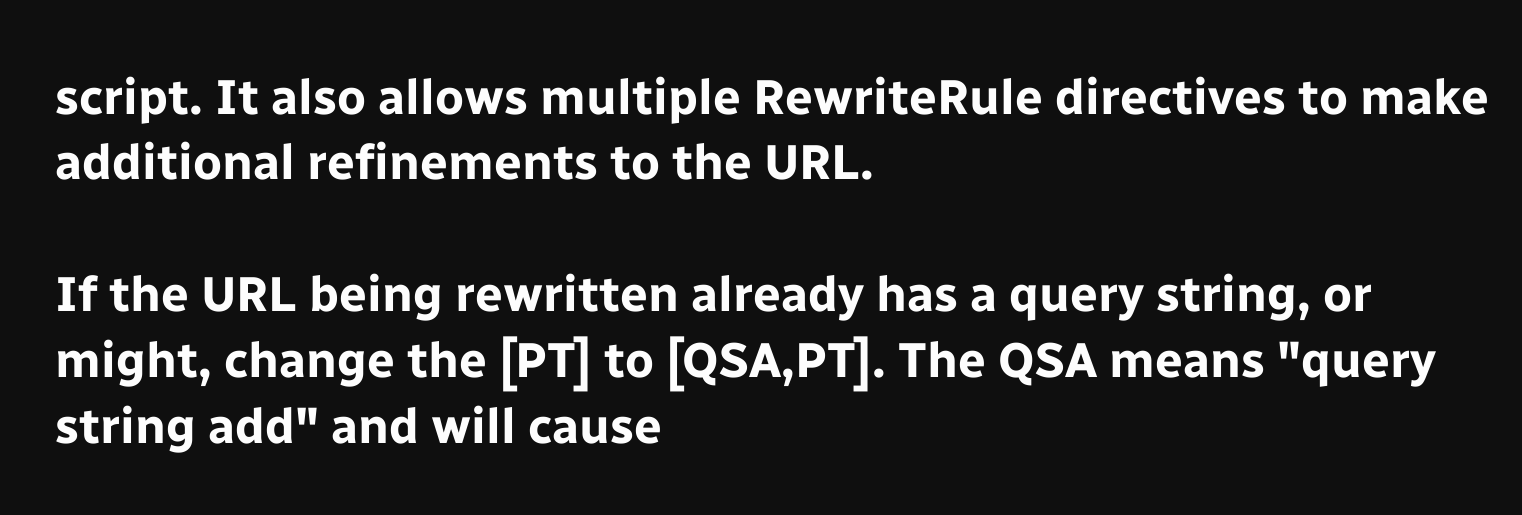script. It also allows multiple RewriteRule directives to make additional refinements to the URL.

If the URL being rewritten already has a query string, or might, change the [PT] to [QSA,PT]. The QSA means "query string add" and will cause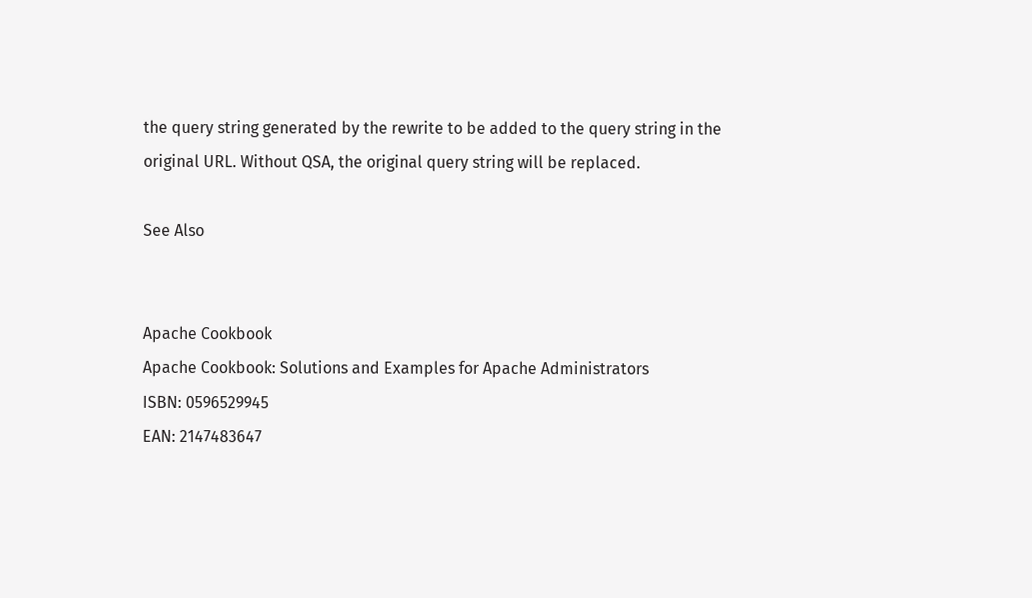the query string generated by the rewrite to be added to the query string in the original URL. Without QSA, the original query string will be replaced.

See Also


Apache Cookbook
Apache Cookbook: Solutions and Examples for Apache Administrators
ISBN: 0596529945
EAN: 2147483647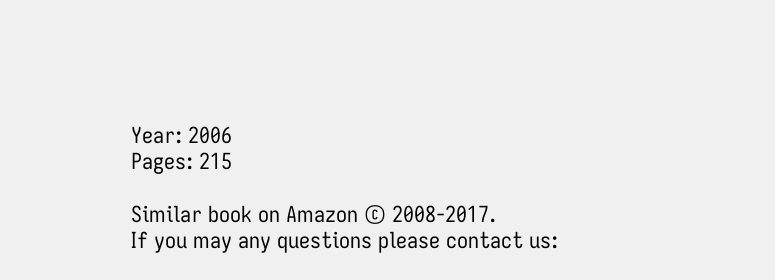Year: 2006
Pages: 215

Similar book on Amazon © 2008-2017.
If you may any questions please contact us: